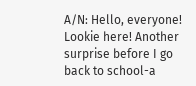A/N: Hello, everyone! Lookie here! Another surprise before I go back to school-a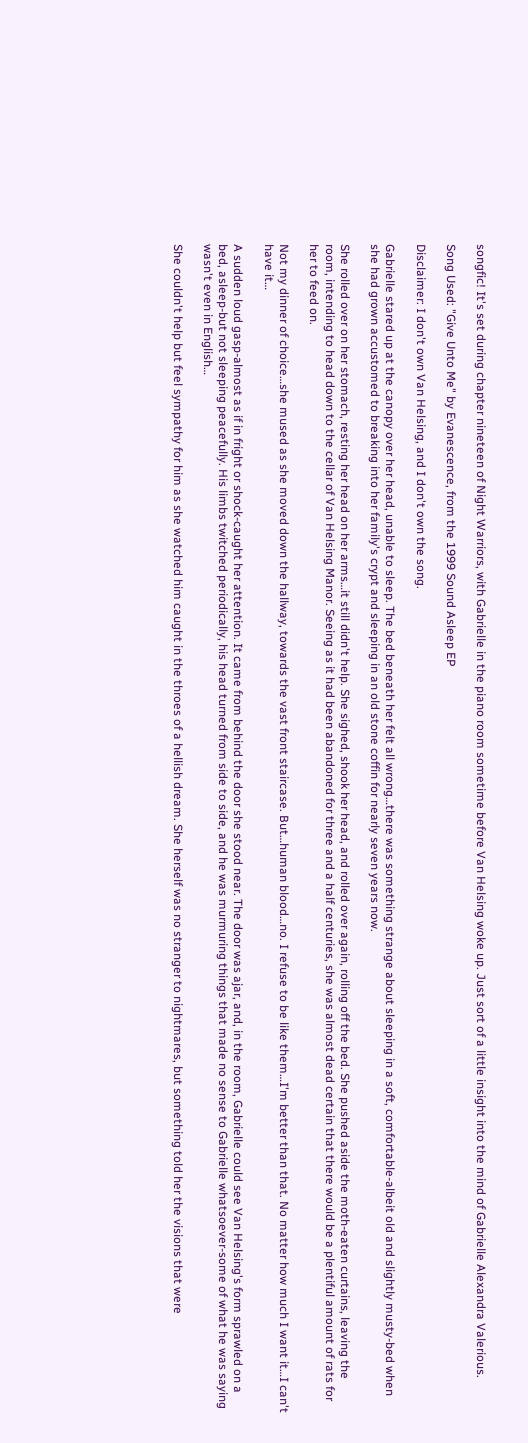songfic! It's set during chapter nineteen of Night Warriors, with Gabrielle in the piano room sometime before Van Helsing woke up. Just sort of a little insight into the mind of Gabrielle Alexandra Valerious.

Song Used: "Give Unto Me" by Evanescence, from the 1999 Sound Asleep EP

Disclaimer: I don't own Van Helsing, and I don't own the song.

Gabrielle stared up at the canopy over her head, unable to sleep. The bed beneath her felt all wrong…there was something strange about sleeping in a soft, comfortable-albeit old and slightly musty-bed when she had grown accustomed to breaking into her family's crypt and sleeping in an old stone coffin for nearly seven years now.

She rolled over on her stomach, resting her head on her arms…it still didn't help. She sighed, shook her head, and rolled over again, rolling off the bed. She pushed aside the moth-eaten curtains, leaving the room, intending to head down to the cellar of Van Helsing Manor. Seeing as it had been abandoned for three and a half centuries, she was almost dead certain that there would be a plentiful amount of rats for her to feed on.

Not my dinner of choice…she mused as she moved down the hallway, towards the vast front staircase. But…human blood…no. I refuse to be like them…I'm better than that. No matter how much I want it…I can't have it…

A sudden loud gasp-almost as if in fright or shock-caught her attention. It came from behind the door she stood near. The door was ajar, and, in the room, Gabrielle could see Van Helsing's form sprawled on a bed, asleep-but not sleeping peacefully. His limbs twitched periodically, his head turned from side to side, and he was murmuring things that made no sense to Gabrielle whatsoever-some of what he was saying wasn't even in English…

She couldn't help but feel sympathy for him as she watched him caught in the throes of a hellish dream. She herself was no stranger to nightmares, but something told her the visions that were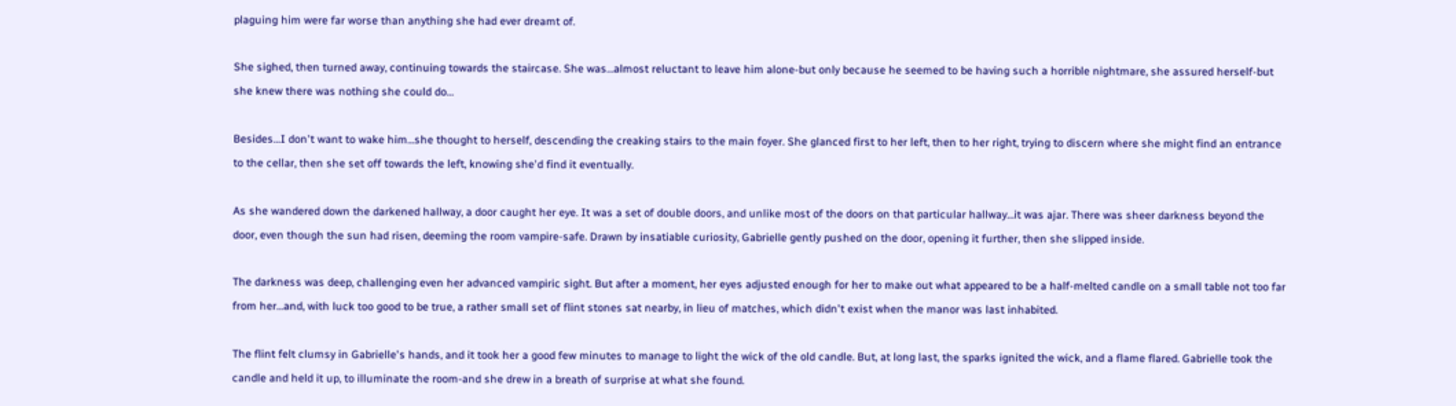plaguing him were far worse than anything she had ever dreamt of.

She sighed, then turned away, continuing towards the staircase. She was…almost reluctant to leave him alone-but only because he seemed to be having such a horrible nightmare, she assured herself-but she knew there was nothing she could do…

Besides…I don't want to wake him…she thought to herself, descending the creaking stairs to the main foyer. She glanced first to her left, then to her right, trying to discern where she might find an entrance to the cellar, then she set off towards the left, knowing she'd find it eventually.

As she wandered down the darkened hallway, a door caught her eye. It was a set of double doors, and unlike most of the doors on that particular hallway…it was ajar. There was sheer darkness beyond the door, even though the sun had risen, deeming the room vampire-safe. Drawn by insatiable curiosity, Gabrielle gently pushed on the door, opening it further, then she slipped inside.

The darkness was deep, challenging even her advanced vampiric sight. But after a moment, her eyes adjusted enough for her to make out what appeared to be a half-melted candle on a small table not too far from her…and, with luck too good to be true, a rather small set of flint stones sat nearby, in lieu of matches, which didn't exist when the manor was last inhabited.

The flint felt clumsy in Gabrielle's hands, and it took her a good few minutes to manage to light the wick of the old candle. But, at long last, the sparks ignited the wick, and a flame flared. Gabrielle took the candle and held it up, to illuminate the room-and she drew in a breath of surprise at what she found.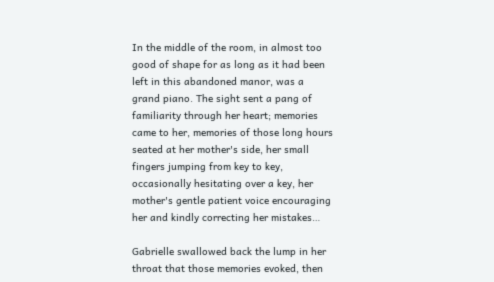In the middle of the room, in almost too good of shape for as long as it had been left in this abandoned manor, was a grand piano. The sight sent a pang of familiarity through her heart; memories came to her, memories of those long hours seated at her mother's side, her small fingers jumping from key to key, occasionally hesitating over a key, her mother's gentle patient voice encouraging her and kindly correcting her mistakes…

Gabrielle swallowed back the lump in her throat that those memories evoked, then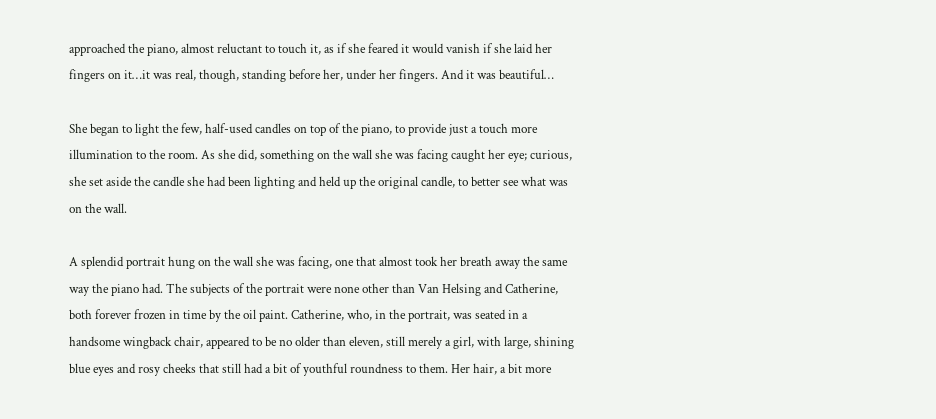approached the piano, almost reluctant to touch it, as if she feared it would vanish if she laid her fingers on it…it was real, though, standing before her, under her fingers. And it was beautiful…

She began to light the few, half-used candles on top of the piano, to provide just a touch more illumination to the room. As she did, something on the wall she was facing caught her eye; curious, she set aside the candle she had been lighting and held up the original candle, to better see what was on the wall.

A splendid portrait hung on the wall she was facing, one that almost took her breath away the same way the piano had. The subjects of the portrait were none other than Van Helsing and Catherine, both forever frozen in time by the oil paint. Catherine, who, in the portrait, was seated in a handsome wingback chair, appeared to be no older than eleven, still merely a girl, with large, shining blue eyes and rosy cheeks that still had a bit of youthful roundness to them. Her hair, a bit more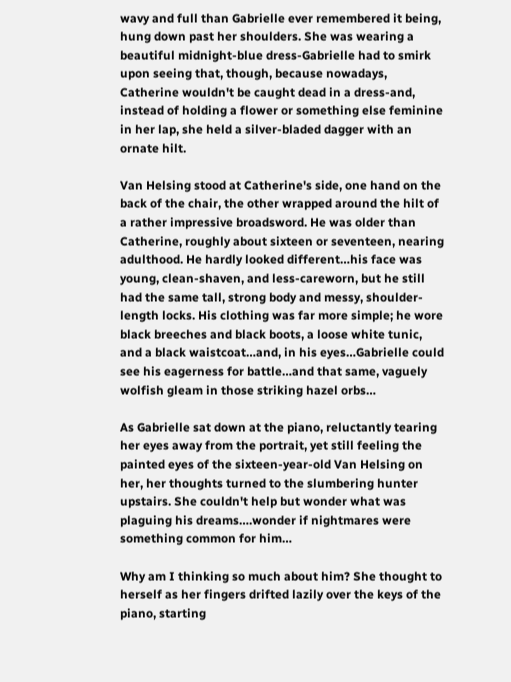wavy and full than Gabrielle ever remembered it being, hung down past her shoulders. She was wearing a beautiful midnight-blue dress-Gabrielle had to smirk upon seeing that, though, because nowadays, Catherine wouldn't be caught dead in a dress-and, instead of holding a flower or something else feminine in her lap, she held a silver-bladed dagger with an ornate hilt.

Van Helsing stood at Catherine's side, one hand on the back of the chair, the other wrapped around the hilt of a rather impressive broadsword. He was older than Catherine, roughly about sixteen or seventeen, nearing adulthood. He hardly looked different…his face was young, clean-shaven, and less-careworn, but he still had the same tall, strong body and messy, shoulder-length locks. His clothing was far more simple; he wore black breeches and black boots, a loose white tunic, and a black waistcoat…and, in his eyes…Gabrielle could see his eagerness for battle…and that same, vaguely wolfish gleam in those striking hazel orbs…

As Gabrielle sat down at the piano, reluctantly tearing her eyes away from the portrait, yet still feeling the painted eyes of the sixteen-year-old Van Helsing on her, her thoughts turned to the slumbering hunter upstairs. She couldn't help but wonder what was plaguing his dreams….wonder if nightmares were something common for him…

Why am I thinking so much about him? She thought to herself as her fingers drifted lazily over the keys of the piano, starting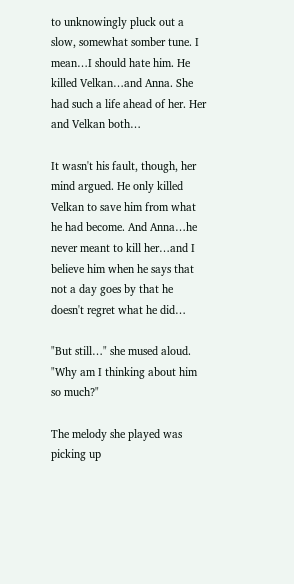to unknowingly pluck out a slow, somewhat somber tune. I mean…I should hate him. He killed Velkan…and Anna. She had such a life ahead of her. Her and Velkan both…

It wasn't his fault, though, her mind argued. He only killed Velkan to save him from what he had become. And Anna…he never meant to kill her…and I believe him when he says that not a day goes by that he doesn't regret what he did…

"But still…" she mused aloud. "Why am I thinking about him so much?"

The melody she played was picking up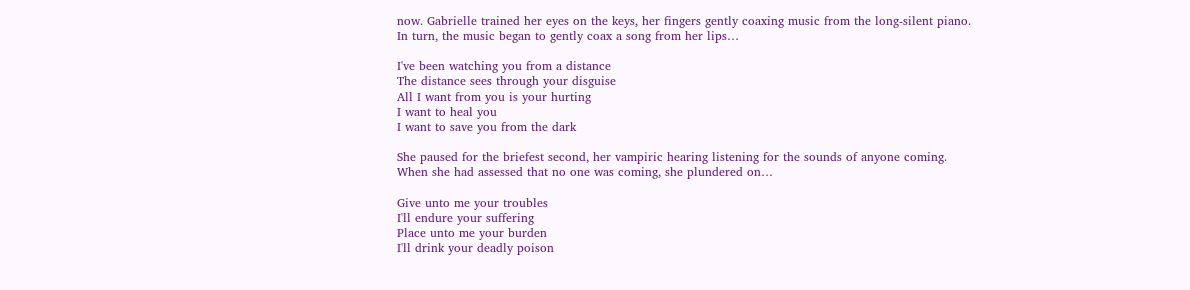now. Gabrielle trained her eyes on the keys, her fingers gently coaxing music from the long-silent piano. In turn, the music began to gently coax a song from her lips…

I've been watching you from a distance
The distance sees through your disguise
All I want from you is your hurting
I want to heal you
I want to save you from the dark

She paused for the briefest second, her vampiric hearing listening for the sounds of anyone coming. When she had assessed that no one was coming, she plundered on…

Give unto me your troubles
I'll endure your suffering
Place unto me your burden
I'll drink your deadly poison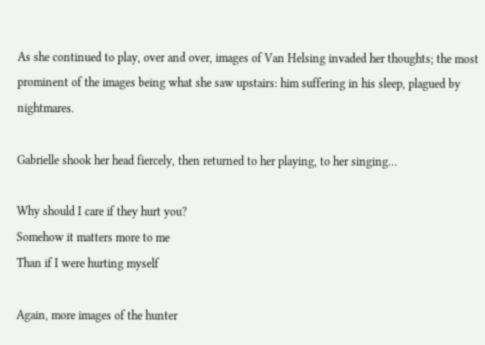As she continued to play, over and over, images of Van Helsing invaded her thoughts; the most prominent of the images being what she saw upstairs: him suffering in his sleep, plagued by nightmares.

Gabrielle shook her head fiercely, then returned to her playing, to her singing…

Why should I care if they hurt you?
Somehow it matters more to me
Than if I were hurting myself

Again, more images of the hunter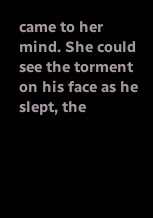came to her mind. She could see the torment on his face as he slept, the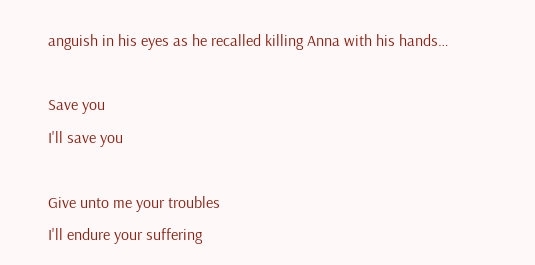anguish in his eyes as he recalled killing Anna with his hands…

Save you
I'll save you

Give unto me your troubles
I'll endure your suffering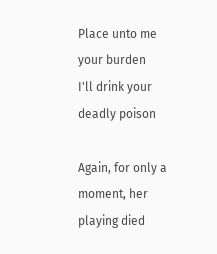Place unto me your burden
I'll drink your deadly poison

Again, for only a moment, her playing died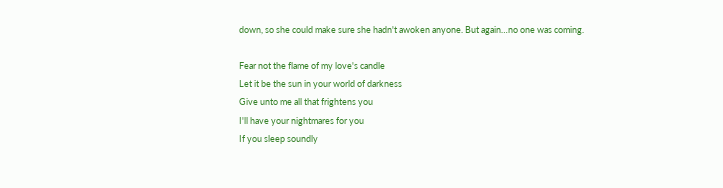down, so she could make sure she hadn't awoken anyone. But again…no one was coming.

Fear not the flame of my love's candle
Let it be the sun in your world of darkness
Give unto me all that frightens you
I'll have your nightmares for you
If you sleep soundly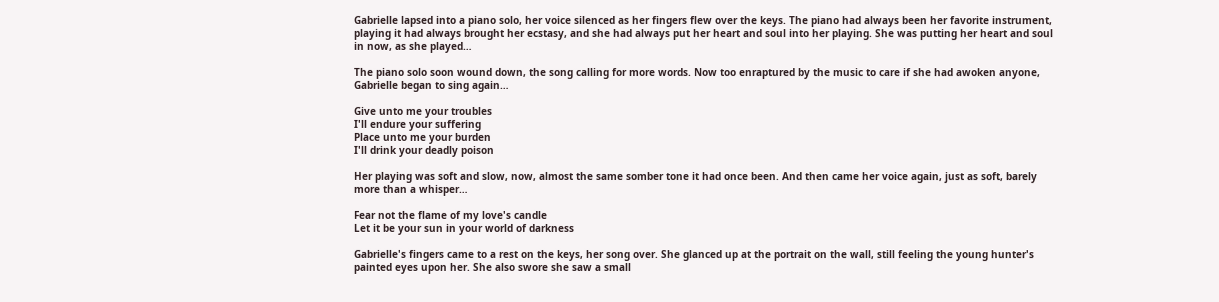Gabrielle lapsed into a piano solo, her voice silenced as her fingers flew over the keys. The piano had always been her favorite instrument, playing it had always brought her ecstasy, and she had always put her heart and soul into her playing. She was putting her heart and soul in now, as she played…

The piano solo soon wound down, the song calling for more words. Now too enraptured by the music to care if she had awoken anyone, Gabrielle began to sing again…

Give unto me your troubles
I'll endure your suffering
Place unto me your burden
I'll drink your deadly poison

Her playing was soft and slow, now, almost the same somber tone it had once been. And then came her voice again, just as soft, barely more than a whisper…

Fear not the flame of my love's candle
Let it be your sun in your world of darkness

Gabrielle's fingers came to a rest on the keys, her song over. She glanced up at the portrait on the wall, still feeling the young hunter's painted eyes upon her. She also swore she saw a small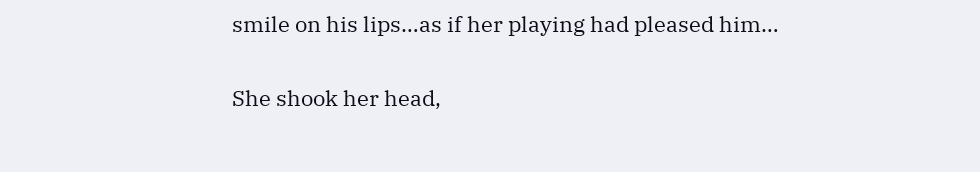smile on his lips…as if her playing had pleased him…

She shook her head,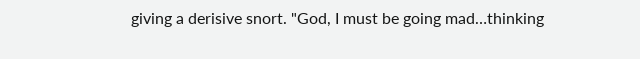giving a derisive snort. "God, I must be going mad…thinking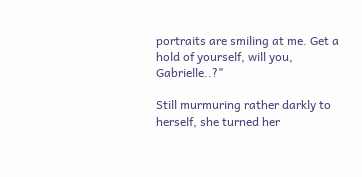portraits are smiling at me. Get a hold of yourself, will you, Gabrielle..?"

Still murmuring rather darkly to herself, she turned her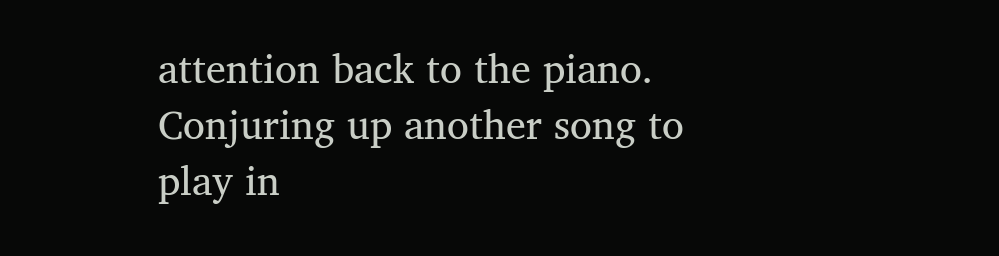attention back to the piano. Conjuring up another song to play in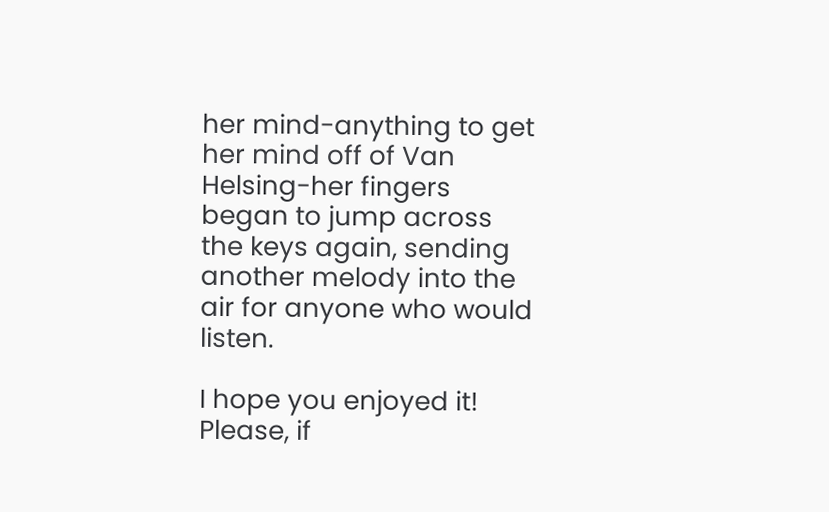her mind-anything to get her mind off of Van Helsing-her fingers began to jump across the keys again, sending another melody into the air for anyone who would listen.

I hope you enjoyed it! Please, if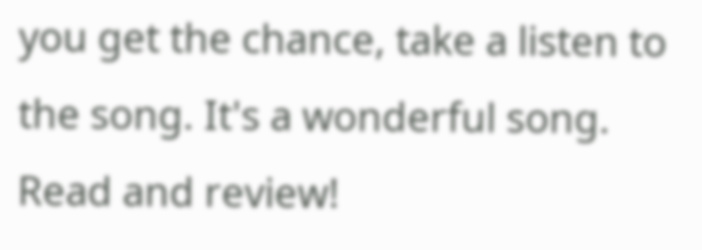you get the chance, take a listen to the song. It's a wonderful song. Read and review!